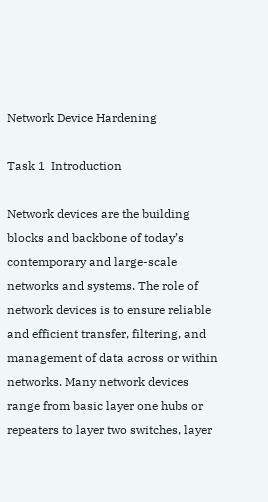Network Device Hardening

Task 1  Introduction

Network devices are the building blocks and backbone of today’s contemporary and large-scale networks and systems. The role of network devices is to ensure reliable and efficient transfer, filtering, and management of data across or within networks. Many network devices range from basic layer one hubs or repeaters to layer two switches, layer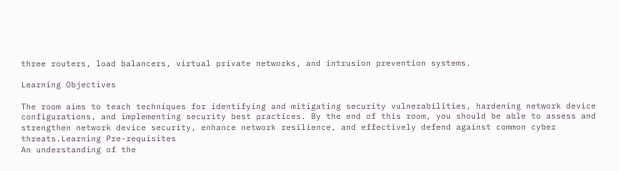three routers, load balancers, virtual private networks, and intrusion prevention systems.

Learning Objectives

The room aims to teach techniques for identifying and mitigating security vulnerabilities, hardening network device configurations, and implementing security best practices. By the end of this room, you should be able to assess and strengthen network device security, enhance network resilience, and effectively defend against common cyber threats.Learning Pre-requisites
An understanding of the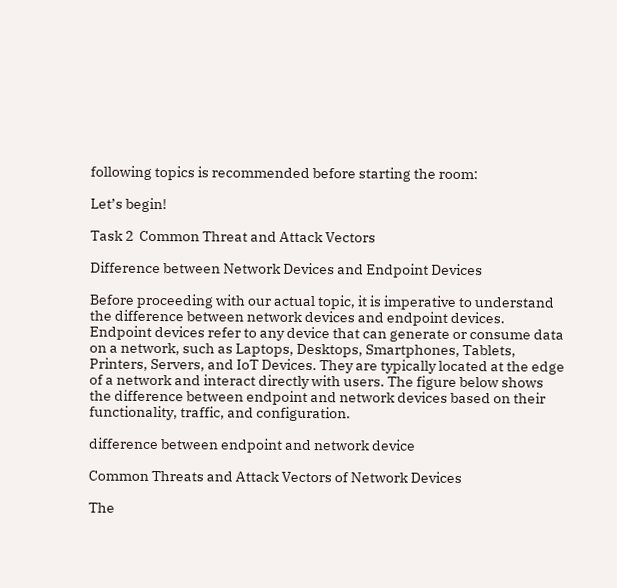following topics is recommended before starting the room:

Let’s begin!

Task 2  Common Threat and Attack Vectors

Difference between Network Devices and Endpoint Devices

Before proceeding with our actual topic, it is imperative to understand the difference between network devices and endpoint devices. Endpoint devices refer to any device that can generate or consume data on a network, such as Laptops, Desktops, Smartphones, Tablets, Printers, Servers, and IoT Devices. They are typically located at the edge of a network and interact directly with users. The figure below shows the difference between endpoint and network devices based on their functionality, traffic, and configuration.

difference between endpoint and network device

Common Threats and Attack Vectors of Network Devices

The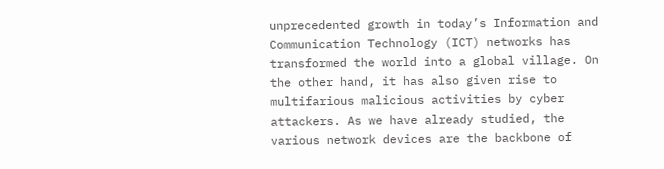unprecedented growth in today’s Information and Communication Technology (ICT) networks has transformed the world into a global village. On the other hand, it has also given rise to multifarious malicious activities by cyber attackers. As we have already studied, the various network devices are the backbone of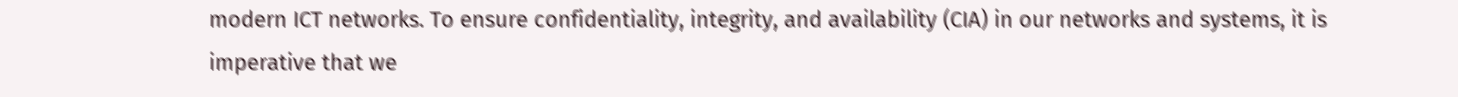modern ICT networks. To ensure confidentiality, integrity, and availability (CIA) in our networks and systems, it is imperative that we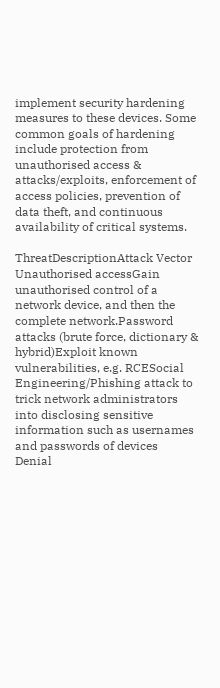implement security hardening measures to these devices. Some common goals of hardening include protection from unauthorised access & attacks/exploits, enforcement of access policies, prevention of data theft, and continuous availability of critical systems.

ThreatDescriptionAttack Vector
Unauthorised accessGain unauthorised control of a network device, and then the complete network.Password attacks (brute force, dictionary & hybrid)Exploit known vulnerabilities, e.g. RCESocial Engineering/Phishing attack to trick network administrators into disclosing sensitive information such as usernames and passwords of devices
Denial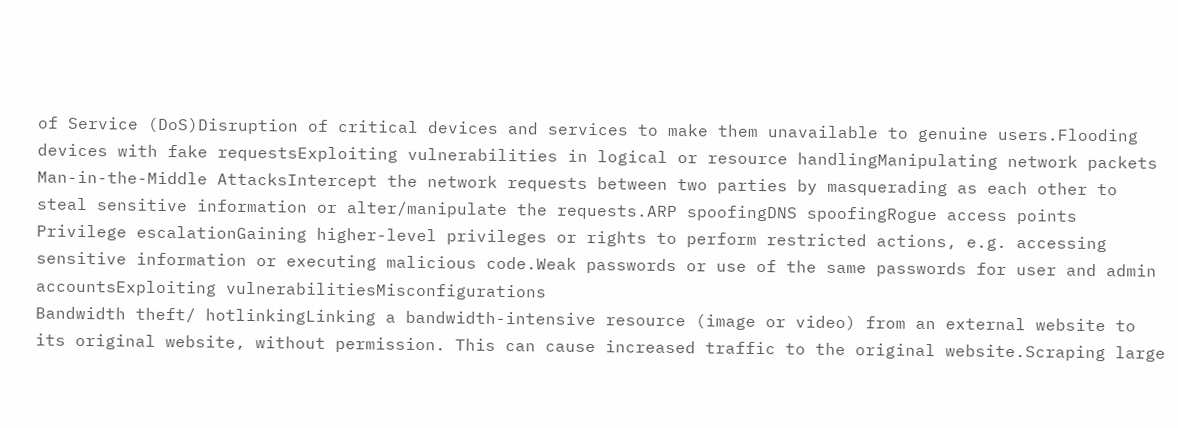of Service (DoS)Disruption of critical devices and services to make them unavailable to genuine users.Flooding devices with fake requestsExploiting vulnerabilities in logical or resource handlingManipulating network packets
Man-in-the-Middle AttacksIntercept the network requests between two parties by masquerading as each other to steal sensitive information or alter/manipulate the requests.ARP spoofingDNS spoofingRogue access points
Privilege escalationGaining higher-level privileges or rights to perform restricted actions, e.g. accessing sensitive information or executing malicious code.Weak passwords or use of the same passwords for user and admin accountsExploiting vulnerabilitiesMisconfigurations
Bandwidth theft/ hotlinkingLinking a bandwidth-intensive resource (image or video) from an external website to its original website, without permission. This can cause increased traffic to the original website.Scraping large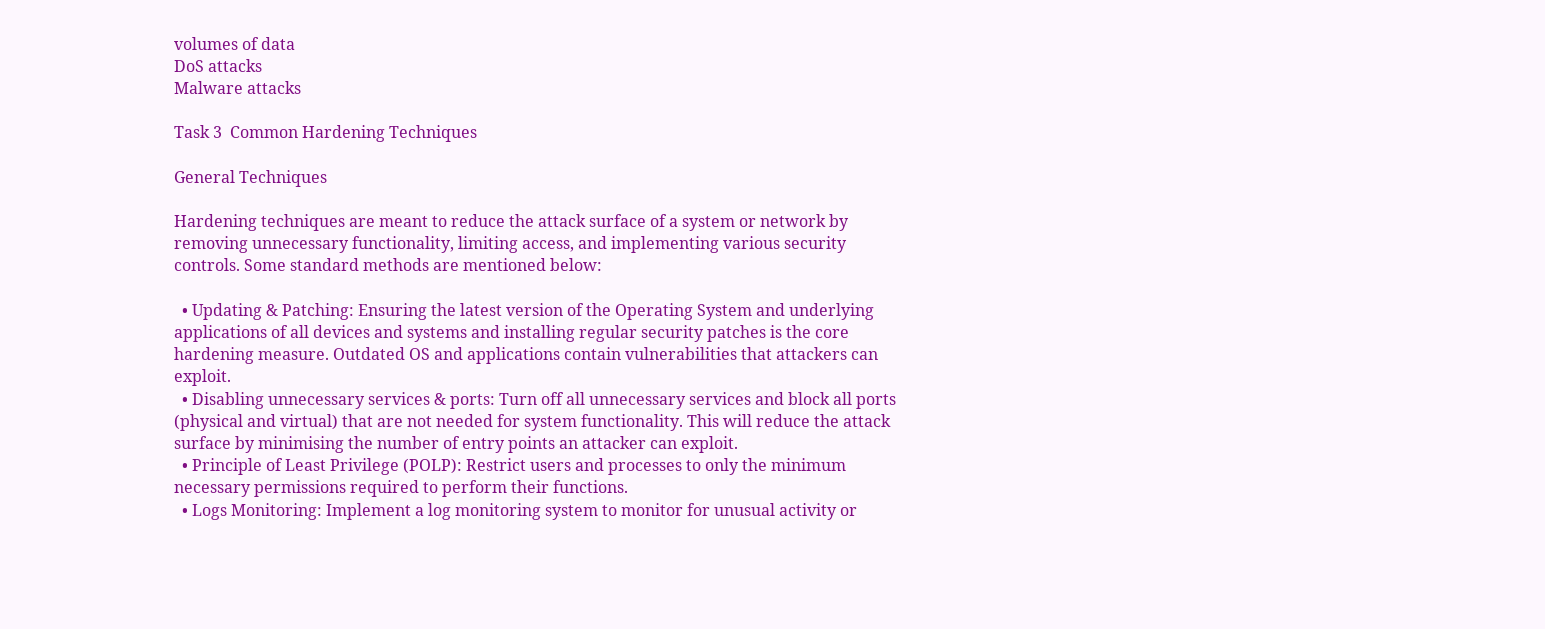volumes of data
DoS attacks
Malware attacks

Task 3  Common Hardening Techniques

General Techniques

Hardening techniques are meant to reduce the attack surface of a system or network by removing unnecessary functionality, limiting access, and implementing various security controls. Some standard methods are mentioned below:

  • Updating & Patching: Ensuring the latest version of the Operating System and underlying applications of all devices and systems and installing regular security patches is the core hardening measure. Outdated OS and applications contain vulnerabilities that attackers can exploit.
  • Disabling unnecessary services & ports: Turn off all unnecessary services and block all ports (physical and virtual) that are not needed for system functionality. This will reduce the attack surface by minimising the number of entry points an attacker can exploit.
  • Principle of Least Privilege (POLP): Restrict users and processes to only the minimum necessary permissions required to perform their functions.
  • Logs Monitoring: Implement a log monitoring system to monitor for unusual activity or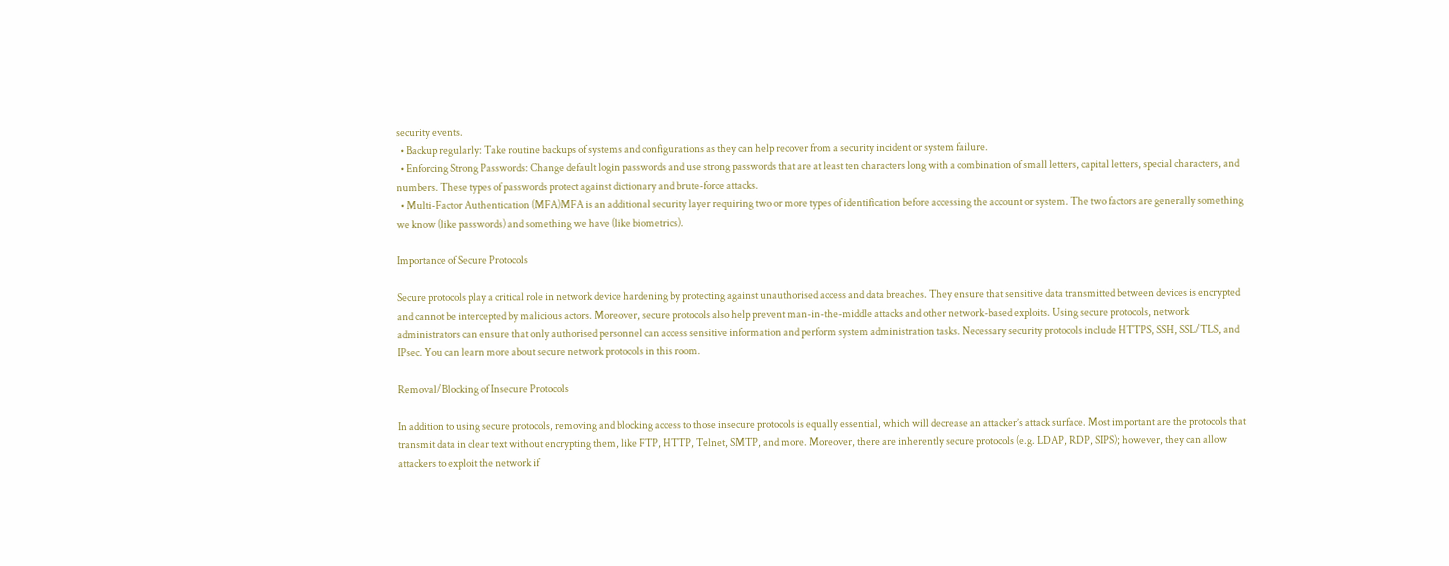security events.
  • Backup regularly: Take routine backups of systems and configurations as they can help recover from a security incident or system failure.
  • Enforcing Strong Passwords: Change default login passwords and use strong passwords that are at least ten characters long with a combination of small letters, capital letters, special characters, and numbers. These types of passwords protect against dictionary and brute-force attacks.
  • Multi-Factor Authentication (MFA)MFA is an additional security layer requiring two or more types of identification before accessing the account or system. The two factors are generally something we know (like passwords) and something we have (like biometrics).

Importance of Secure Protocols

Secure protocols play a critical role in network device hardening by protecting against unauthorised access and data breaches. They ensure that sensitive data transmitted between devices is encrypted and cannot be intercepted by malicious actors. Moreover, secure protocols also help prevent man-in-the-middle attacks and other network-based exploits. Using secure protocols, network administrators can ensure that only authorised personnel can access sensitive information and perform system administration tasks. Necessary security protocols include HTTPS, SSH, SSL/TLS, and IPsec. You can learn more about secure network protocols in this room.

Removal/Blocking of Insecure Protocols

In addition to using secure protocols, removing and blocking access to those insecure protocols is equally essential, which will decrease an attacker’s attack surface. Most important are the protocols that transmit data in clear text without encrypting them, like FTP, HTTP, Telnet, SMTP, and more. Moreover, there are inherently secure protocols (e.g. LDAP, RDP, SIPS); however, they can allow attackers to exploit the network if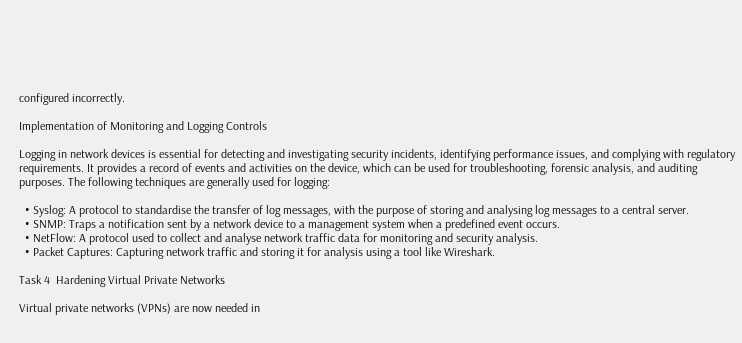configured incorrectly.

Implementation of Monitoring and Logging Controls

Logging in network devices is essential for detecting and investigating security incidents, identifying performance issues, and complying with regulatory requirements. It provides a record of events and activities on the device, which can be used for troubleshooting, forensic analysis, and auditing purposes. The following techniques are generally used for logging:

  • Syslog: A protocol to standardise the transfer of log messages, with the purpose of storing and analysing log messages to a central server.
  • SNMP: Traps a notification sent by a network device to a management system when a predefined event occurs.
  • NetFlow: A protocol used to collect and analyse network traffic data for monitoring and security analysis.
  • Packet Captures: Capturing network traffic and storing it for analysis using a tool like Wireshark.

Task 4  Hardening Virtual Private Networks

Virtual private networks (VPNs) are now needed in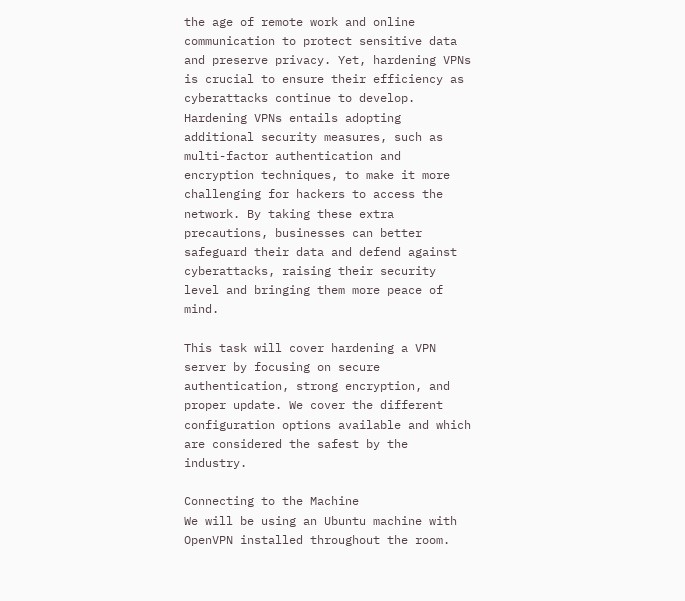the age of remote work and online communication to protect sensitive data and preserve privacy. Yet, hardening VPNs is crucial to ensure their efficiency as cyberattacks continue to develop. Hardening VPNs entails adopting additional security measures, such as multi-factor authentication and encryption techniques, to make it more challenging for hackers to access the network. By taking these extra precautions, businesses can better safeguard their data and defend against cyberattacks, raising their security level and bringing them more peace of mind.

This task will cover hardening a VPN server by focusing on secure authentication, strong encryption, and proper update. We cover the different configuration options available and which are considered the safest by the industry.

Connecting to the Machine
We will be using an Ubuntu machine with OpenVPN installed throughout the room.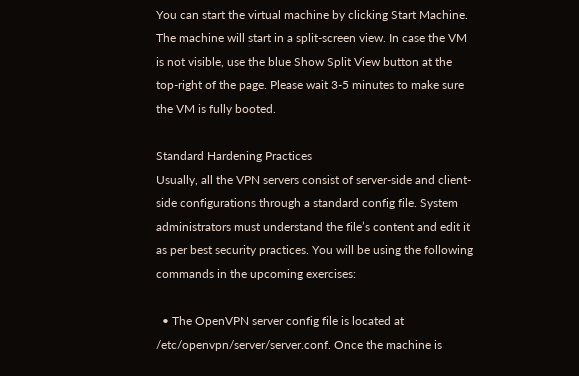You can start the virtual machine by clicking Start Machine. The machine will start in a split-screen view. In case the VM is not visible, use the blue Show Split View button at the top-right of the page. Please wait 3-5 minutes to make sure the VM is fully booted.

Standard Hardening Practices
Usually, all the VPN servers consist of server-side and client-side configurations through a standard config file. System administrators must understand the file’s content and edit it as per best security practices. You will be using the following commands in the upcoming exercises:

  • The OpenVPN server config file is located at /etc/openvpn/server/server.conf. Once the machine is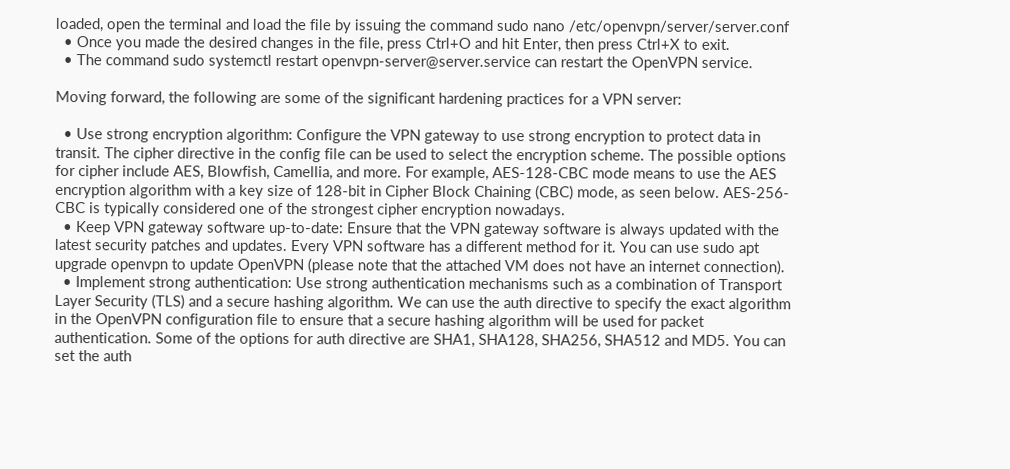loaded, open the terminal and load the file by issuing the command sudo nano /etc/openvpn/server/server.conf
  • Once you made the desired changes in the file, press Ctrl+O and hit Enter, then press Ctrl+X to exit.
  • The command sudo systemctl restart openvpn-server@server.service can restart the OpenVPN service.

Moving forward, the following are some of the significant hardening practices for a VPN server:

  • Use strong encryption algorithm: Configure the VPN gateway to use strong encryption to protect data in transit. The cipher directive in the config file can be used to select the encryption scheme. The possible options for cipher include AES, Blowfish, Camellia, and more. For example, AES-128-CBC mode means to use the AES encryption algorithm with a key size of 128-bit in Cipher Block Chaining (CBC) mode, as seen below. AES-256-CBC is typically considered one of the strongest cipher encryption nowadays.
  • Keep VPN gateway software up-to-date: Ensure that the VPN gateway software is always updated with the latest security patches and updates. Every VPN software has a different method for it. You can use sudo apt upgrade openvpn to update OpenVPN (please note that the attached VM does not have an internet connection).
  • Implement strong authentication: Use strong authentication mechanisms such as a combination of Transport Layer Security (TLS) and a secure hashing algorithm. We can use the auth directive to specify the exact algorithm in the OpenVPN configuration file to ensure that a secure hashing algorithm will be used for packet authentication. Some of the options for auth directive are SHA1, SHA128, SHA256, SHA512 and MD5. You can set the auth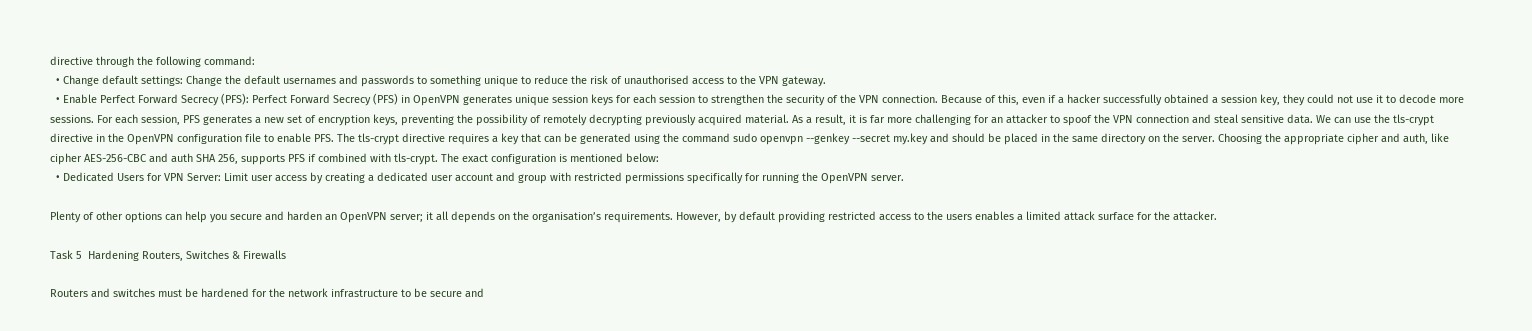directive through the following command:
  • Change default settings: Change the default usernames and passwords to something unique to reduce the risk of unauthorised access to the VPN gateway.
  • Enable Perfect Forward Secrecy (PFS): Perfect Forward Secrecy (PFS) in OpenVPN generates unique session keys for each session to strengthen the security of the VPN connection. Because of this, even if a hacker successfully obtained a session key, they could not use it to decode more sessions. For each session, PFS generates a new set of encryption keys, preventing the possibility of remotely decrypting previously acquired material. As a result, it is far more challenging for an attacker to spoof the VPN connection and steal sensitive data. We can use the tls-crypt directive in the OpenVPN configuration file to enable PFS. The tls-crypt directive requires a key that can be generated using the command sudo openvpn --genkey --secret my.key and should be placed in the same directory on the server. Choosing the appropriate cipher and auth, like cipher AES-256-CBC and auth SHA 256, supports PFS if combined with tls-crypt. The exact configuration is mentioned below:
  • Dedicated Users for VPN Server: Limit user access by creating a dedicated user account and group with restricted permissions specifically for running the OpenVPN server.

Plenty of other options can help you secure and harden an OpenVPN server; it all depends on the organisation’s requirements. However, by default providing restricted access to the users enables a limited attack surface for the attacker.

Task 5  Hardening Routers, Switches & Firewalls

Routers and switches must be hardened for the network infrastructure to be secure and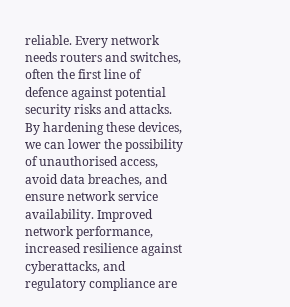reliable. Every network needs routers and switches, often the first line of defence against potential security risks and attacks. By hardening these devices, we can lower the possibility of unauthorised access, avoid data breaches, and ensure network service availability. Improved network performance, increased resilience against cyberattacks, and regulatory compliance are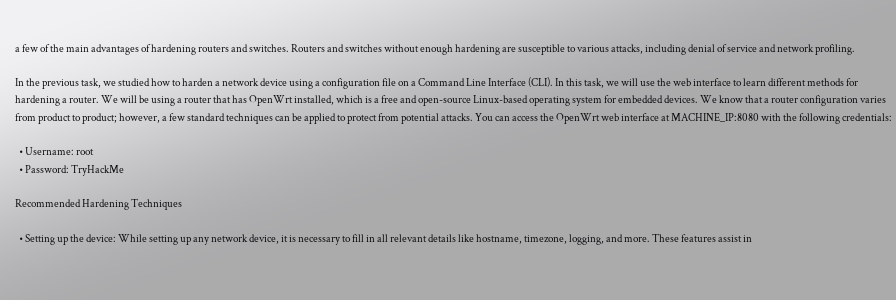a few of the main advantages of hardening routers and switches. Routers and switches without enough hardening are susceptible to various attacks, including denial of service and network profiling.

In the previous task, we studied how to harden a network device using a configuration file on a Command Line Interface (CLI). In this task, we will use the web interface to learn different methods for hardening a router. We will be using a router that has OpenWrt installed, which is a free and open-source Linux-based operating system for embedded devices. We know that a router configuration varies from product to product; however, a few standard techniques can be applied to protect from potential attacks. You can access the OpenWrt web interface at MACHINE_IP:8080 with the following credentials:

  • Username: root
  • Password: TryHackMe

Recommended Hardening Techniques

  • Setting up the device: While setting up any network device, it is necessary to fill in all relevant details like hostname, timezone, logging, and more. These features assist in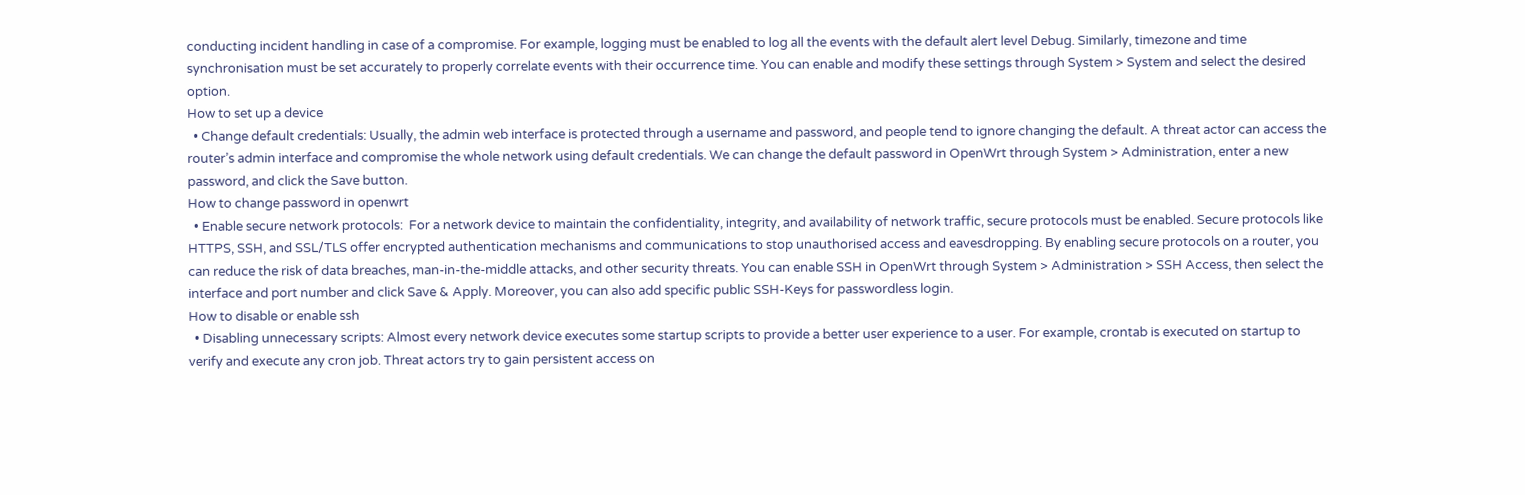conducting incident handling in case of a compromise. For example, logging must be enabled to log all the events with the default alert level Debug. Similarly, timezone and time synchronisation must be set accurately to properly correlate events with their occurrence time. You can enable and modify these settings through System > System and select the desired option.
How to set up a device
  • Change default credentials: Usually, the admin web interface is protected through a username and password, and people tend to ignore changing the default. A threat actor can access the router’s admin interface and compromise the whole network using default credentials. We can change the default password in OpenWrt through System > Administration, enter a new password, and click the Save button.
How to change password in openwrt
  • Enable secure network protocols:  For a network device to maintain the confidentiality, integrity, and availability of network traffic, secure protocols must be enabled. Secure protocols like HTTPS, SSH, and SSL/TLS offer encrypted authentication mechanisms and communications to stop unauthorised access and eavesdropping. By enabling secure protocols on a router, you can reduce the risk of data breaches, man-in-the-middle attacks, and other security threats. You can enable SSH in OpenWrt through System > Administration > SSH Access, then select the interface and port number and click Save & Apply. Moreover, you can also add specific public SSH-Keys for passwordless login.
How to disable or enable ssh
  • Disabling unnecessary scripts: Almost every network device executes some startup scripts to provide a better user experience to a user. For example, crontab is executed on startup to verify and execute any cron job. Threat actors try to gain persistent access on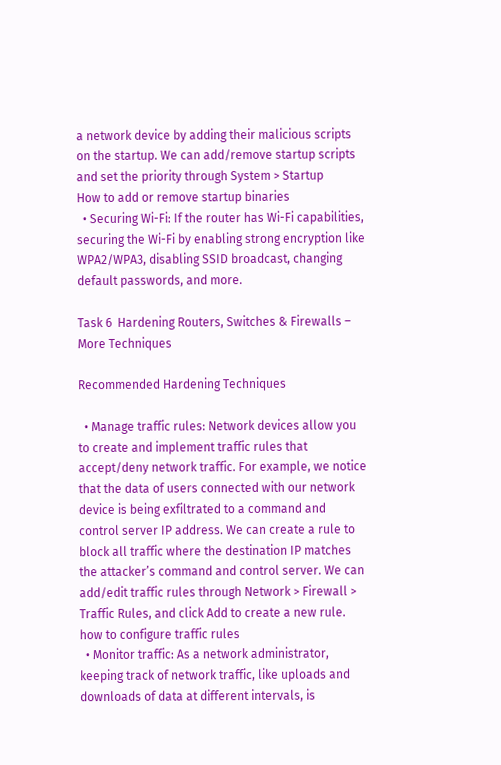a network device by adding their malicious scripts on the startup. We can add/remove startup scripts and set the priority through System > Startup
How to add or remove startup binaries
  • Securing Wi-Fi: If the router has Wi-Fi capabilities, securing the Wi-Fi by enabling strong encryption like WPA2/WPA3, disabling SSID broadcast, changing default passwords, and more.

Task 6  Hardening Routers, Switches & Firewalls – More Techniques

Recommended Hardening Techniques

  • Manage traffic rules: Network devices allow you to create and implement traffic rules that accept/deny network traffic. For example, we notice that the data of users connected with our network device is being exfiltrated to a command and control server IP address. We can create a rule to block all traffic where the destination IP matches the attacker’s command and control server. We can add/edit traffic rules through Network > Firewall > Traffic Rules, and click Add to create a new rule.
how to configure traffic rules
  • Monitor traffic: As a network administrator, keeping track of network traffic, like uploads and downloads of data at different intervals, is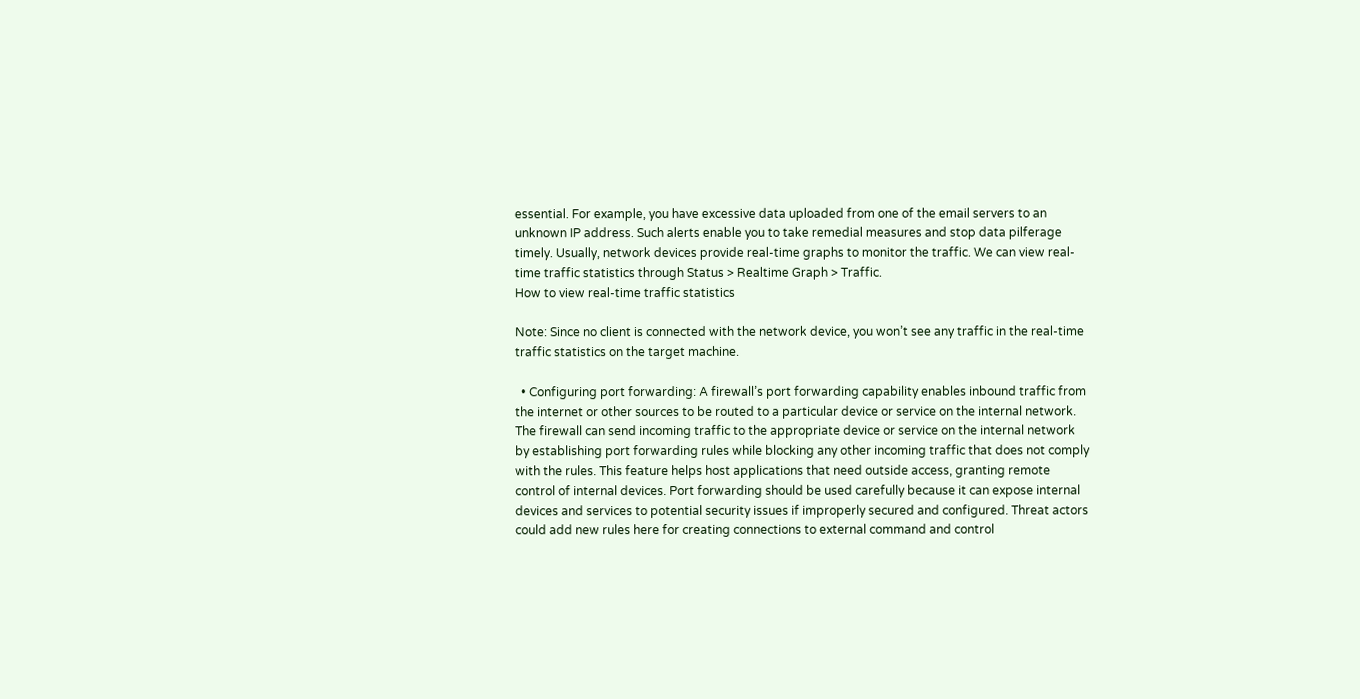essential. For example, you have excessive data uploaded from one of the email servers to an unknown IP address. Such alerts enable you to take remedial measures and stop data pilferage timely. Usually, network devices provide real-time graphs to monitor the traffic. We can view real-time traffic statistics through Status > Realtime Graph > Traffic.
How to view real-time traffic statistics

Note: Since no client is connected with the network device, you won’t see any traffic in the real-time traffic statistics on the target machine.

  • Configuring port forwarding: A firewall’s port forwarding capability enables inbound traffic from the internet or other sources to be routed to a particular device or service on the internal network. The firewall can send incoming traffic to the appropriate device or service on the internal network by establishing port forwarding rules while blocking any other incoming traffic that does not comply with the rules. This feature helps host applications that need outside access, granting remote control of internal devices. Port forwarding should be used carefully because it can expose internal devices and services to potential security issues if improperly secured and configured. Threat actors could add new rules here for creating connections to external command and control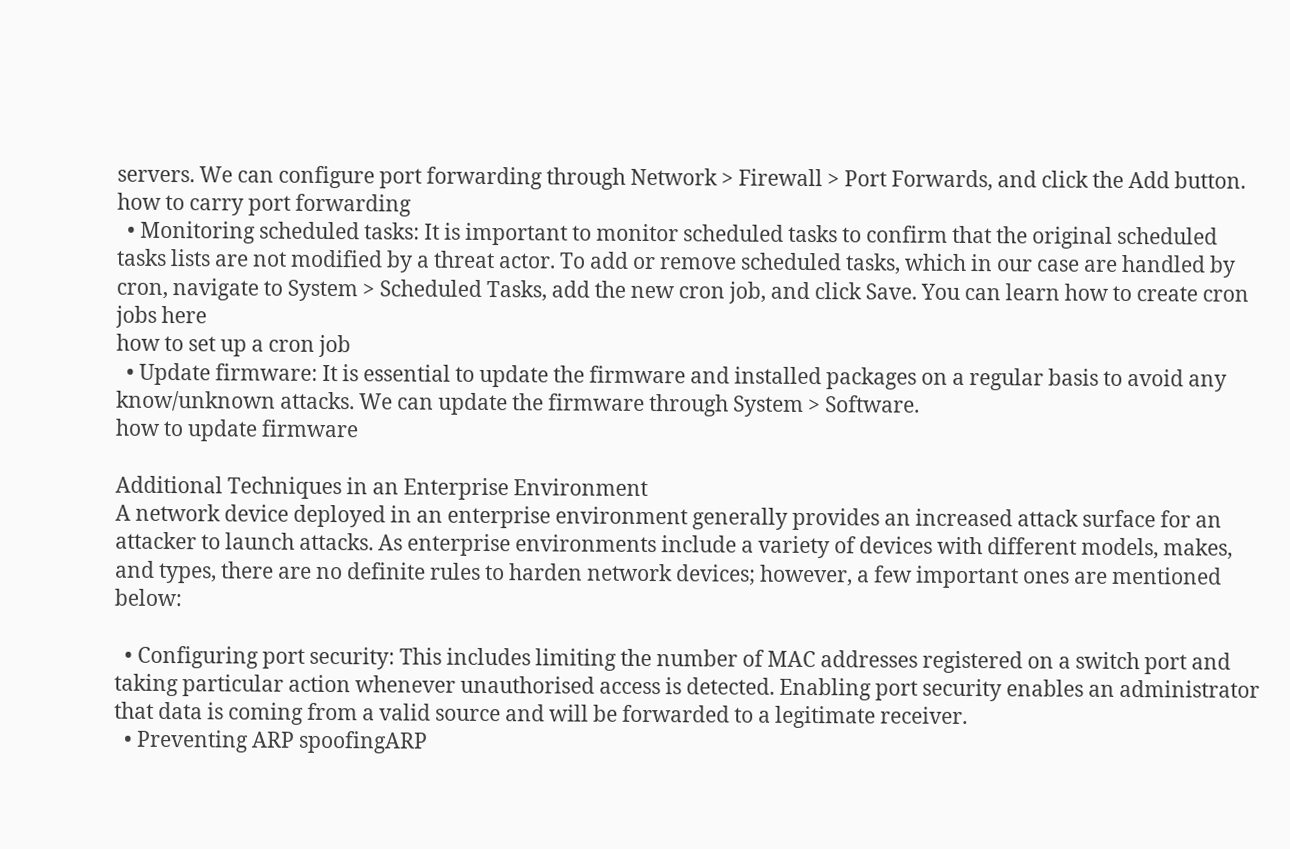servers. We can configure port forwarding through Network > Firewall > Port Forwards, and click the Add button.
how to carry port forwarding
  • Monitoring scheduled tasks: It is important to monitor scheduled tasks to confirm that the original scheduled tasks lists are not modified by a threat actor. To add or remove scheduled tasks, which in our case are handled by cron, navigate to System > Scheduled Tasks, add the new cron job, and click Save. You can learn how to create cron jobs here
how to set up a cron job
  • Update firmware: It is essential to update the firmware and installed packages on a regular basis to avoid any know/unknown attacks. We can update the firmware through System > Software.
how to update firmware

Additional Techniques in an Enterprise Environment
A network device deployed in an enterprise environment generally provides an increased attack surface for an attacker to launch attacks. As enterprise environments include a variety of devices with different models, makes, and types, there are no definite rules to harden network devices; however, a few important ones are mentioned below:

  • Configuring port security: This includes limiting the number of MAC addresses registered on a switch port and taking particular action whenever unauthorised access is detected. Enabling port security enables an administrator that data is coming from a valid source and will be forwarded to a legitimate receiver.
  • Preventing ARP spoofingARP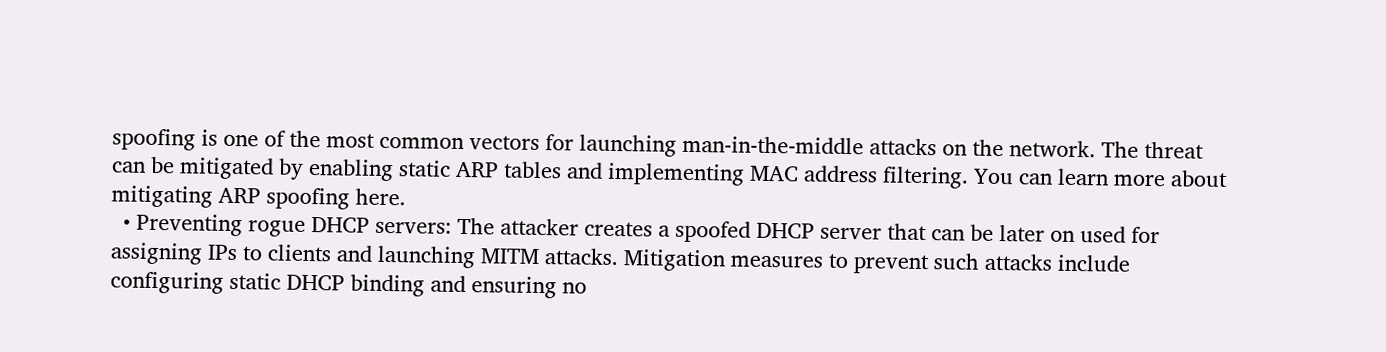spoofing is one of the most common vectors for launching man-in-the-middle attacks on the network. The threat can be mitigated by enabling static ARP tables and implementing MAC address filtering. You can learn more about mitigating ARP spoofing here.
  • Preventing rogue DHCP servers: The attacker creates a spoofed DHCP server that can be later on used for assigning IPs to clients and launching MITM attacks. Mitigation measures to prevent such attacks include configuring static DHCP binding and ensuring no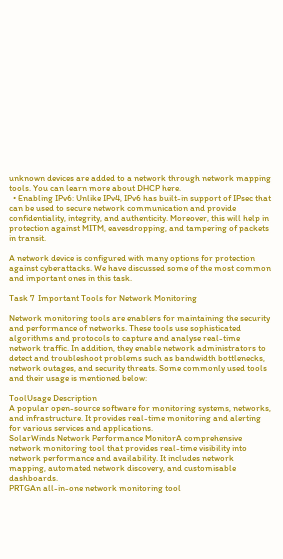unknown devices are added to a network through network mapping tools. You can learn more about DHCP here.
  • Enabling IPv6: Unlike IPv4, IPv6 has built-in support of IPsec that can be used to secure network communication and provide confidentiality, integrity, and authenticity. Moreover, this will help in protection against MITM, eavesdropping, and tampering of packets in transit.

A network device is configured with many options for protection against cyberattacks. We have discussed some of the most common and important ones in this task.

Task 7  Important Tools for Network Monitoring

Network monitoring tools are enablers for maintaining the security and performance of networks. These tools use sophisticated algorithms and protocols to capture and analyse real-time network traffic. In addition, they enable network administrators to detect and troubleshoot problems such as bandwidth bottlenecks, network outages, and security threats. Some commonly used tools and their usage is mentioned below:

ToolUsage Description
A popular open-source software for monitoring systems, networks, and infrastructure. It provides real-time monitoring and alerting for various services and applications.
SolarWinds Network Performance MonitorA comprehensive network monitoring tool that provides real-time visibility into network performance and availability. It includes network mapping, automated network discovery, and customisable dashboards.
PRTGAn all-in-one network monitoring tool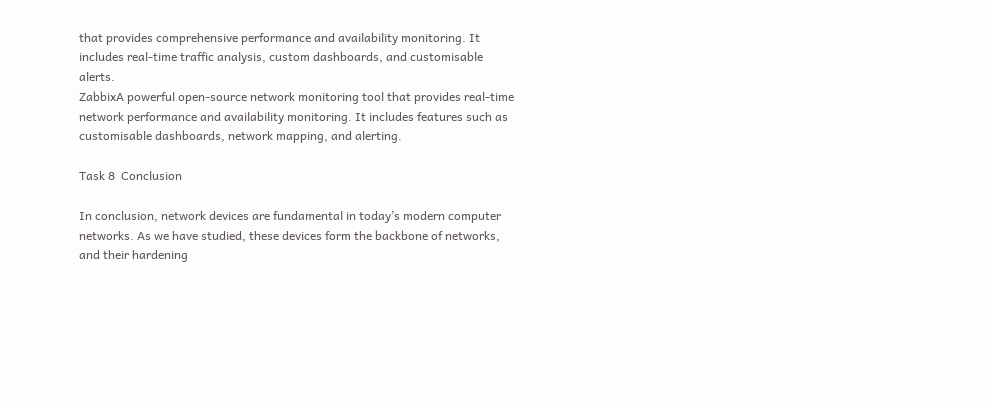that provides comprehensive performance and availability monitoring. It includes real-time traffic analysis, custom dashboards, and customisable alerts.
ZabbixA powerful open-source network monitoring tool that provides real-time network performance and availability monitoring. It includes features such as customisable dashboards, network mapping, and alerting.

Task 8  Conclusion

In conclusion, network devices are fundamental in today’s modern computer networks. As we have studied, these devices form the backbone of networks, and their hardening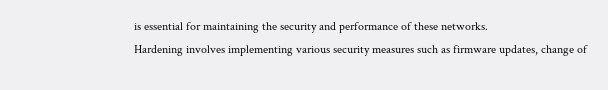is essential for maintaining the security and performance of these networks.
Hardening involves implementing various security measures such as firmware updates, change of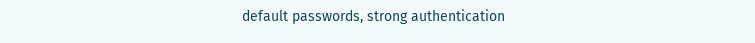default passwords, strong authentication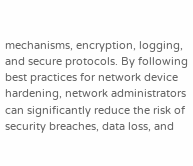mechanisms, encryption, logging, and secure protocols. By following best practices for network device hardening, network administrators can significantly reduce the risk of security breaches, data loss, and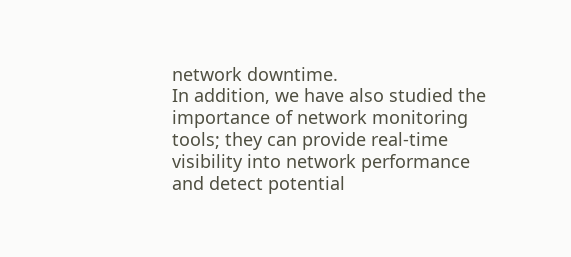network downtime.
In addition, we have also studied the importance of network monitoring tools; they can provide real-time visibility into network performance and detect potential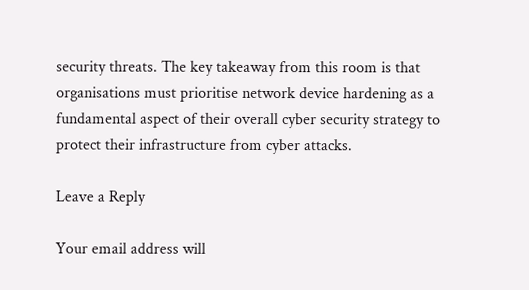security threats. The key takeaway from this room is that organisations must prioritise network device hardening as a fundamental aspect of their overall cyber security strategy to protect their infrastructure from cyber attacks.

Leave a Reply

Your email address will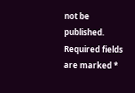not be published. Required fields are marked *